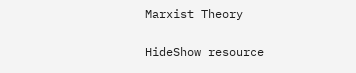Marxist Theory

HideShow resource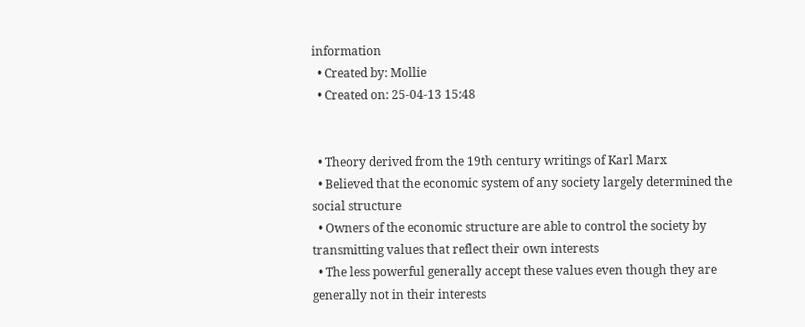information
  • Created by: Mollie
  • Created on: 25-04-13 15:48


  • Theory derived from the 19th century writings of Karl Marx
  • Believed that the economic system of any society largely determined the social structure
  • Owners of the economic structure are able to control the society by transmitting values that reflect their own interests
  • The less powerful generally accept these values even though they are generally not in their interests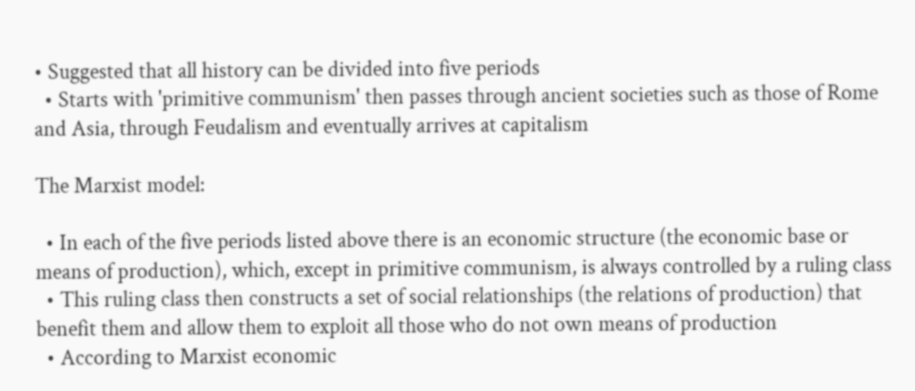• Suggested that all history can be divided into five periods
  • Starts with 'primitive communism' then passes through ancient societies such as those of Rome and Asia, through Feudalism and eventually arrives at capitalism

The Marxist model:

  • In each of the five periods listed above there is an economic structure (the economic base or means of production), which, except in primitive communism, is always controlled by a ruling class
  • This ruling class then constructs a set of social relationships (the relations of production) that benefit them and allow them to exploit all those who do not own means of production
  • According to Marxist economic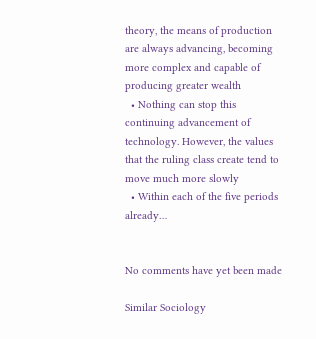theory, the means of production are always advancing, becoming more complex and capable of producing greater wealth
  • Nothing can stop this continuing advancement of technology. However, the values that the ruling class create tend to move much more slowly
  • Within each of the five periods already…


No comments have yet been made

Similar Sociology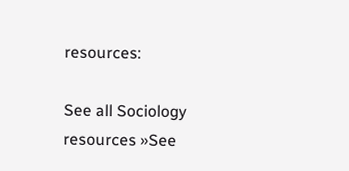resources:

See all Sociology resources »See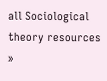all Sociological theory resources »